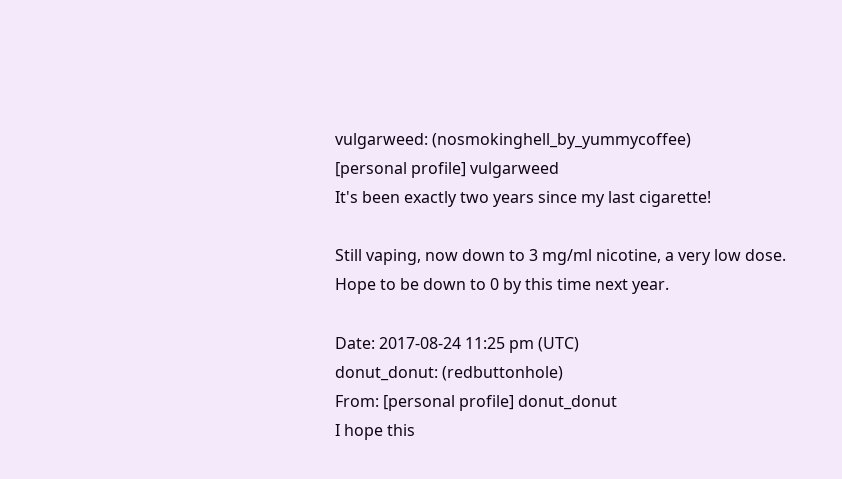vulgarweed: (nosmokinghell_by_yummycoffee)
[personal profile] vulgarweed
It's been exactly two years since my last cigarette!

Still vaping, now down to 3 mg/ml nicotine, a very low dose. Hope to be down to 0 by this time next year.

Date: 2017-08-24 11:25 pm (UTC)
donut_donut: (redbuttonhole)
From: [personal profile] donut_donut
I hope this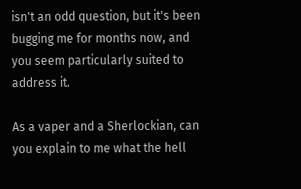isn't an odd question, but it's been bugging me for months now, and you seem particularly suited to address it.

As a vaper and a Sherlockian, can you explain to me what the hell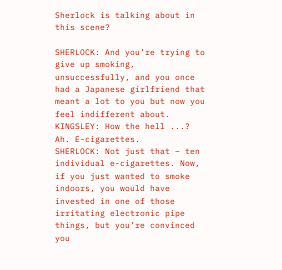Sherlock is talking about in this scene?

SHERLOCK: And you’re trying to give up smoking, unsuccessfully, and you once had a Japanese girlfriend that meant a lot to you but now you feel indifferent about.
KINGSLEY: How the hell ...? Ah. E-cigarettes.
SHERLOCK: Not just that – ten individual e-cigarettes. Now, if you just wanted to smoke indoors, you would have invested in one of those irritating electronic pipe things, but you’re convinced you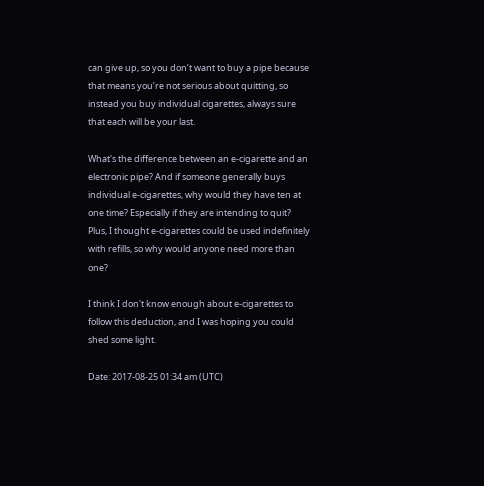can give up, so you don’t want to buy a pipe because that means you’re not serious about quitting, so instead you buy individual cigarettes, always sure that each will be your last.

What's the difference between an e-cigarette and an electronic pipe? And if someone generally buys individual e-cigarettes, why would they have ten at one time? Especially if they are intending to quit? Plus, I thought e-cigarettes could be used indefinitely with refills, so why would anyone need more than one?

I think I don't know enough about e-cigarettes to follow this deduction, and I was hoping you could shed some light.

Date: 2017-08-25 01:34 am (UTC)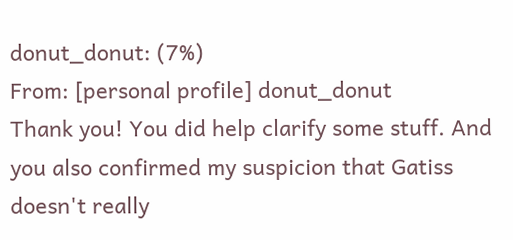donut_donut: (7%)
From: [personal profile] donut_donut
Thank you! You did help clarify some stuff. And you also confirmed my suspicion that Gatiss doesn't really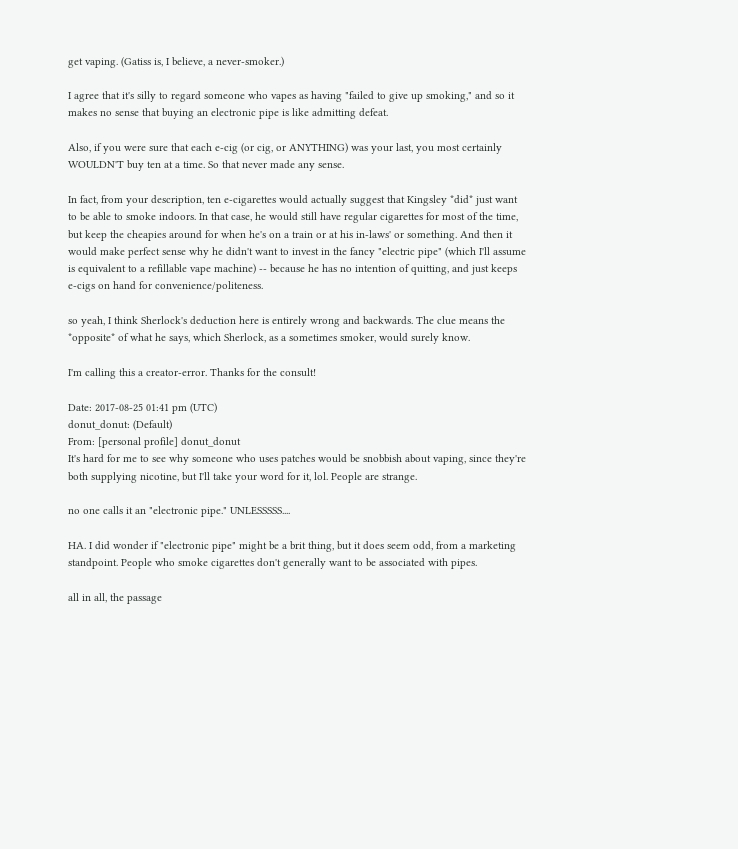get vaping. (Gatiss is, I believe, a never-smoker.)

I agree that it's silly to regard someone who vapes as having "failed to give up smoking," and so it makes no sense that buying an electronic pipe is like admitting defeat.

Also, if you were sure that each e-cig (or cig, or ANYTHING) was your last, you most certainly WOULDN'T buy ten at a time. So that never made any sense.

In fact, from your description, ten e-cigarettes would actually suggest that Kingsley *did* just want to be able to smoke indoors. In that case, he would still have regular cigarettes for most of the time, but keep the cheapies around for when he's on a train or at his in-laws' or something. And then it would make perfect sense why he didn't want to invest in the fancy "electric pipe" (which I'll assume is equivalent to a refillable vape machine) -- because he has no intention of quitting, and just keeps e-cigs on hand for convenience/politeness.

so yeah, I think Sherlock's deduction here is entirely wrong and backwards. The clue means the *opposite* of what he says, which Sherlock, as a sometimes smoker, would surely know.

I'm calling this a creator-error. Thanks for the consult!

Date: 2017-08-25 01:41 pm (UTC)
donut_donut: (Default)
From: [personal profile] donut_donut
It's hard for me to see why someone who uses patches would be snobbish about vaping, since they're both supplying nicotine, but I'll take your word for it, lol. People are strange.

no one calls it an "electronic pipe." UNLESSSSS....

HA. I did wonder if "electronic pipe" might be a brit thing, but it does seem odd, from a marketing standpoint. People who smoke cigarettes don't generally want to be associated with pipes.

all in all, the passage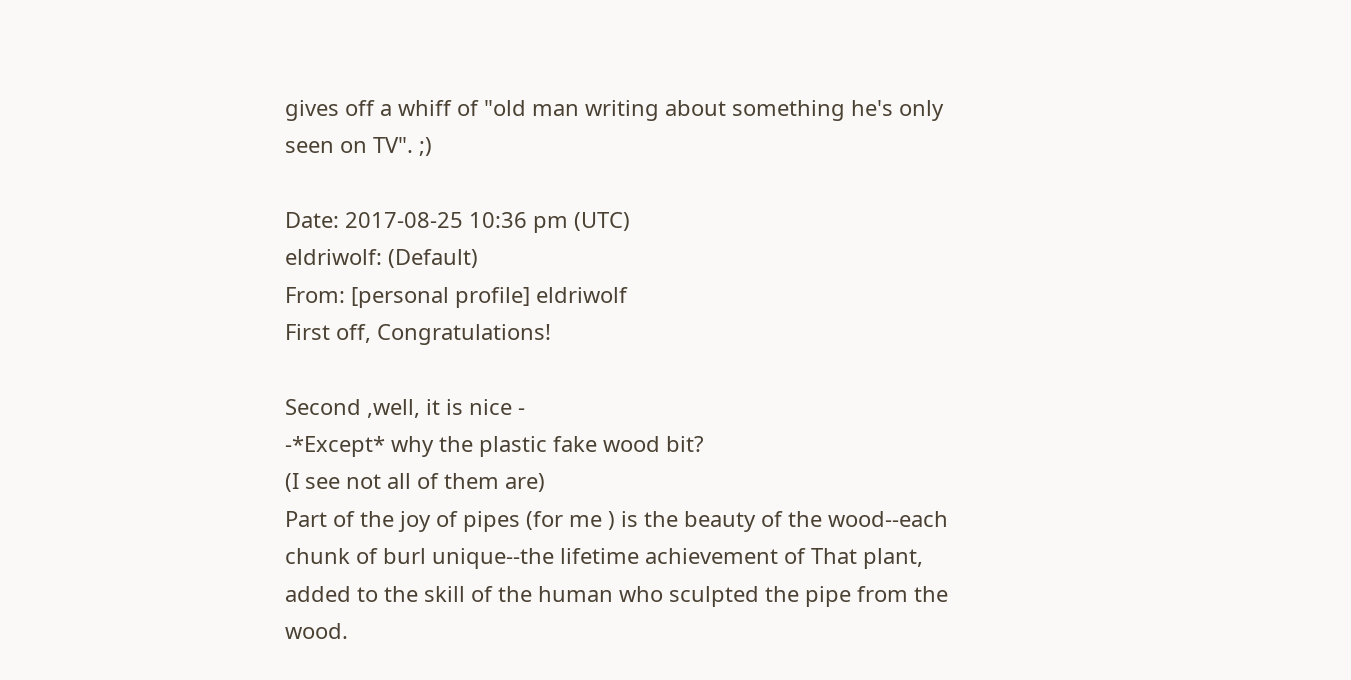gives off a whiff of "old man writing about something he's only seen on TV". ;)

Date: 2017-08-25 10:36 pm (UTC)
eldriwolf: (Default)
From: [personal profile] eldriwolf
First off, Congratulations!

Second ,well, it is nice -
-*Except* why the plastic fake wood bit?
(I see not all of them are)
Part of the joy of pipes (for me ) is the beauty of the wood--each chunk of burl unique--the lifetime achievement of That plant, added to the skill of the human who sculpted the pipe from the wood.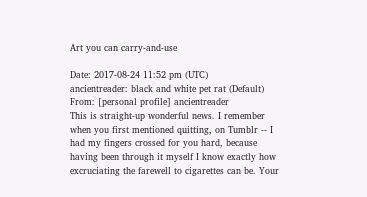Art you can carry-and-use

Date: 2017-08-24 11:52 pm (UTC)
ancientreader: black and white pet rat (Default)
From: [personal profile] ancientreader
This is straight-up wonderful news. I remember when you first mentioned quitting, on Tumblr -- I had my fingers crossed for you hard, because having been through it myself I know exactly how excruciating the farewell to cigarettes can be. Your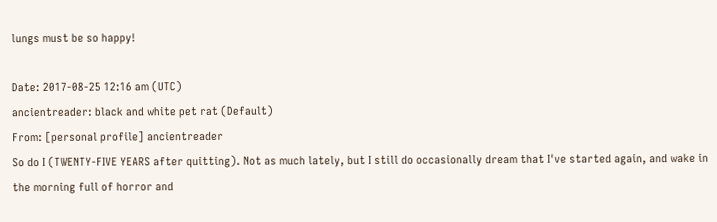lungs must be so happy!

Date: 2017-08-25 12:16 am (UTC)
ancientreader: black and white pet rat (Default)
From: [personal profile] ancientreader
So do I (TWENTY-FIVE YEARS after quitting). Not as much lately, but I still do occasionally dream that I've started again, and wake in the morning full of horror and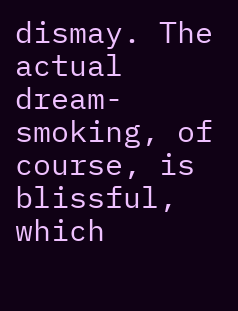dismay. The actual dream-smoking, of course, is blissful, which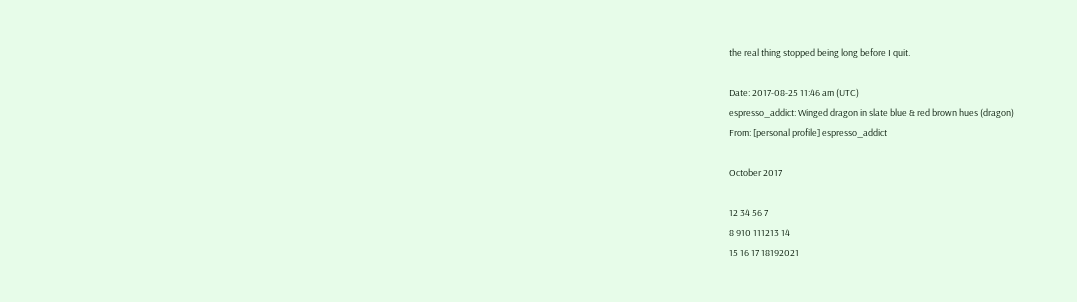the real thing stopped being long before I quit.

Date: 2017-08-25 11:46 am (UTC)
espresso_addict: Winged dragon in slate blue & red brown hues (dragon)
From: [personal profile] espresso_addict

October 2017

12 34 56 7
8 910 111213 14
15 16 17 18192021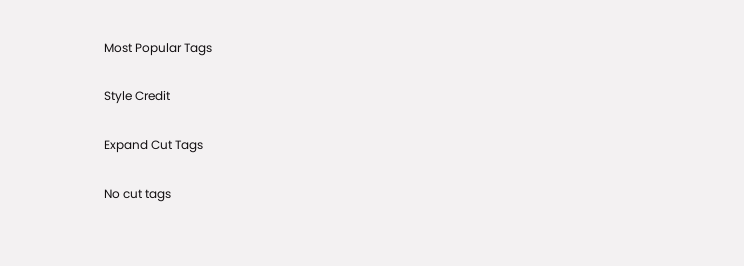Most Popular Tags

Style Credit

Expand Cut Tags

No cut tags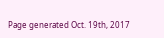Page generated Oct. 19th, 2017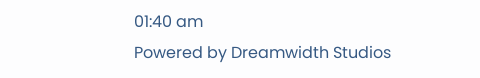01:40 am
Powered by Dreamwidth Studios